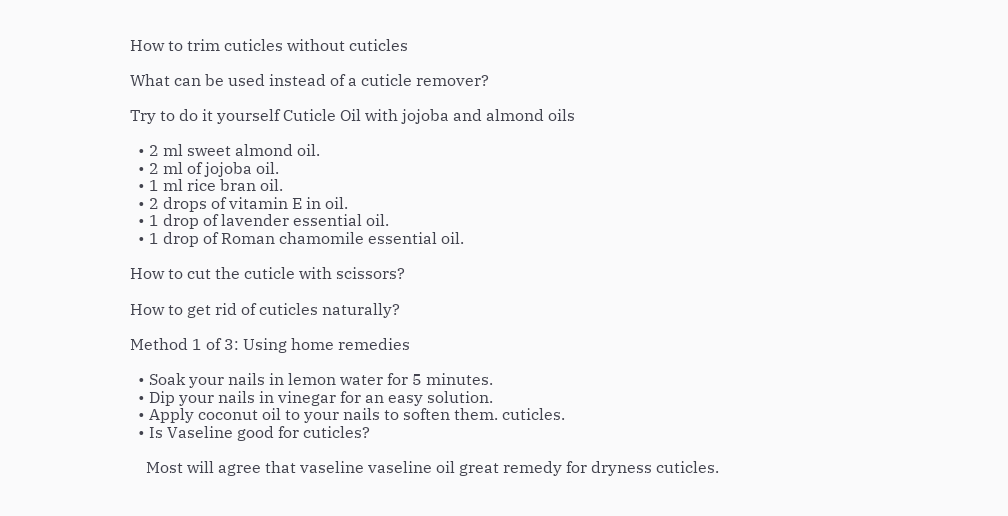How to trim cuticles without cuticles

What can be used instead of a cuticle remover?

Try to do it yourself Cuticle Oil with jojoba and almond oils

  • 2 ml sweet almond oil.
  • 2 ml of jojoba oil.
  • 1 ml rice bran oil.
  • 2 drops of vitamin E in oil.
  • 1 drop of lavender essential oil.
  • 1 drop of Roman chamomile essential oil.

How to cut the cuticle with scissors?

How to get rid of cuticles naturally?

Method 1 of 3: Using home remedies

  • Soak your nails in lemon water for 5 minutes.
  • Dip your nails in vinegar for an easy solution.
  • Apply coconut oil to your nails to soften them. cuticles.
  • Is Vaseline good for cuticles?

    Most will agree that vaseline vaseline oil great remedy for dryness cuticles.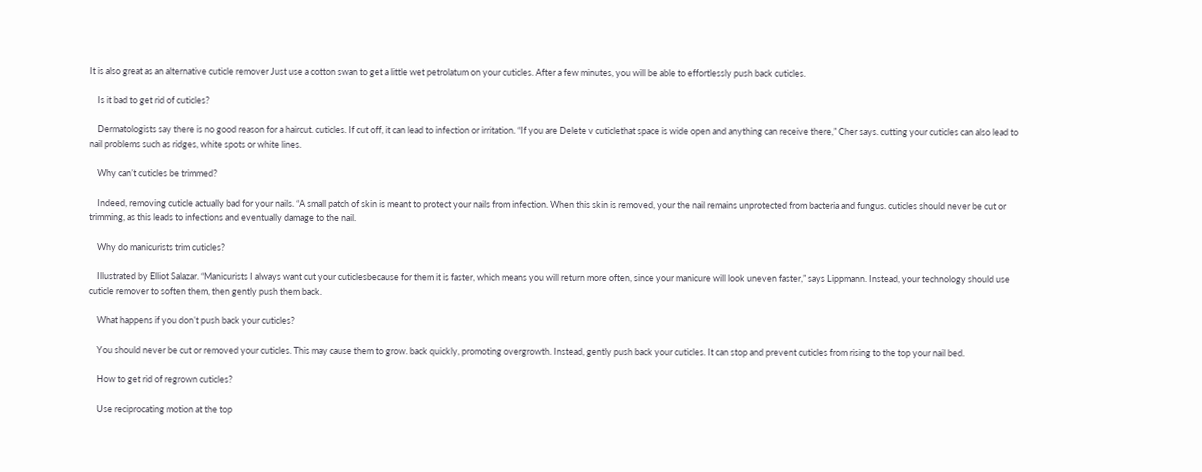It is also great as an alternative cuticle remover Just use a cotton swan to get a little wet petrolatum on your cuticles. After a few minutes, you will be able to effortlessly push back cuticles.

    Is it bad to get rid of cuticles?

    Dermatologists say there is no good reason for a haircut. cuticles. If cut off, it can lead to infection or irritation. “If you are Delete v cuticlethat space is wide open and anything can receive there,” Cher says. cutting your cuticles can also lead to nail problems such as ridges, white spots or white lines.

    Why can’t cuticles be trimmed?

    Indeed, removing cuticle actually bad for your nails. “A small patch of skin is meant to protect your nails from infection. When this skin is removed, your the nail remains unprotected from bacteria and fungus. cuticles should never be cut or trimming, as this leads to infections and eventually damage to the nail.

    Why do manicurists trim cuticles?

    Illustrated by Elliot Salazar. “Manicurists I always want cut your cuticlesbecause for them it is faster, which means you will return more often, since your manicure will look uneven faster,” says Lippmann. Instead, your technology should use cuticle remover to soften them, then gently push them back.

    What happens if you don’t push back your cuticles?

    You should never be cut or removed your cuticles. This may cause them to grow. back quickly, promoting overgrowth. Instead, gently push back your cuticles. It can stop and prevent cuticles from rising to the top your nail bed.

    How to get rid of regrown cuticles?

    Use reciprocating motion at the top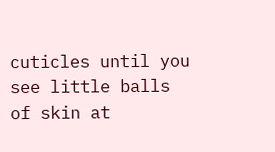cuticles until you see little balls of skin at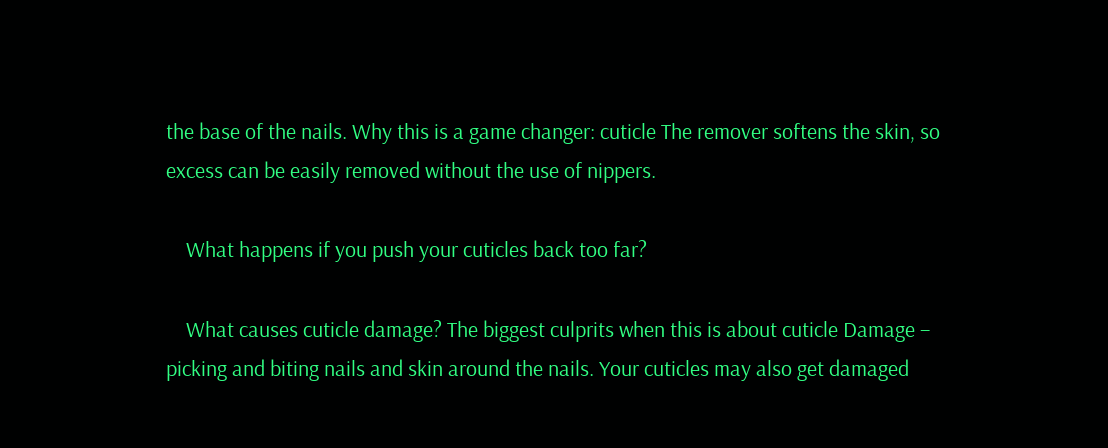the base of the nails. Why this is a game changer: cuticle The remover softens the skin, so excess can be easily removed without the use of nippers.

    What happens if you push your cuticles back too far?

    What causes cuticle damage? The biggest culprits when this is about cuticle Damage – picking and biting nails and skin around the nails. Your cuticles may also get damaged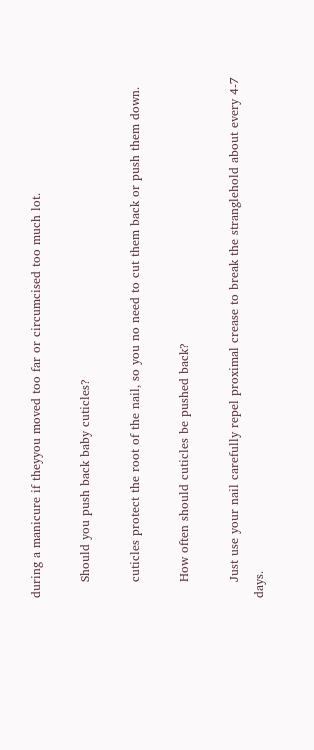during a manicure if theyyou moved too far or circumcised too much lot.

    Should you push back baby cuticles?

    cuticles protect the root of the nail, so you no need to cut them back or push them down.

    How often should cuticles be pushed back?

    Just use your nail carefully repel proximal crease to break the stranglehold about every 4-7 days.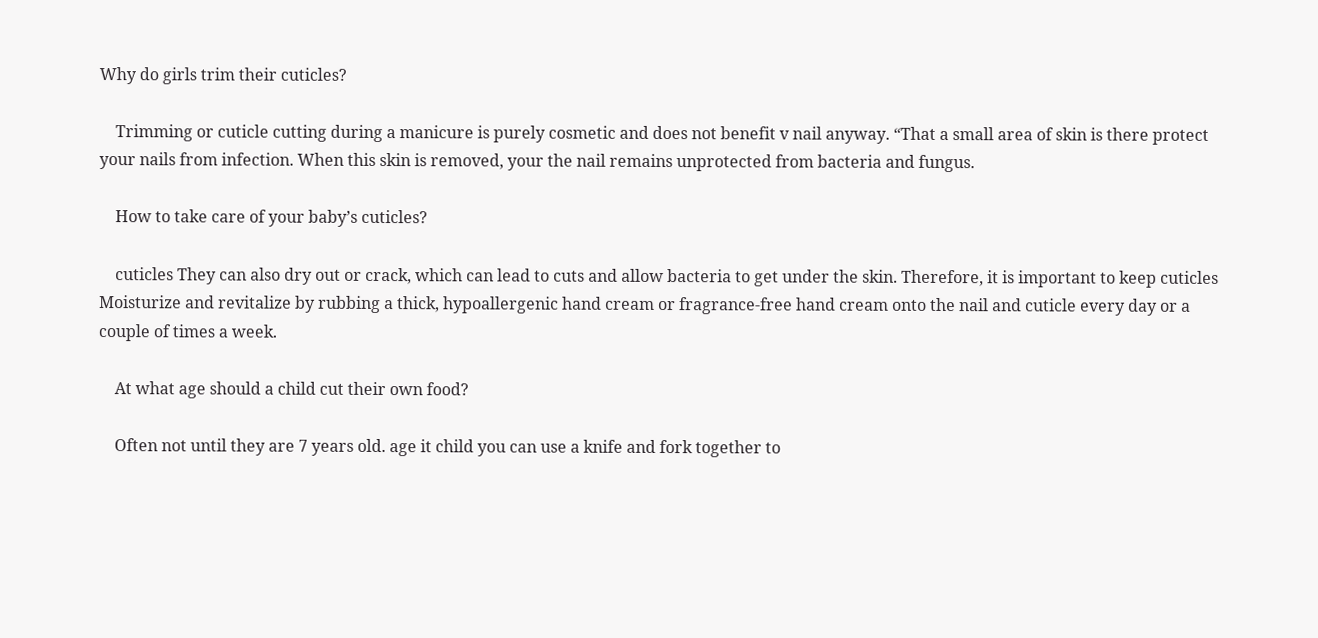Why do girls trim their cuticles?

    Trimming or cuticle cutting during a manicure is purely cosmetic and does not benefit v nail anyway. “That a small area of skin is there protect your nails from infection. When this skin is removed, your the nail remains unprotected from bacteria and fungus.

    How to take care of your baby’s cuticles?

    cuticles They can also dry out or crack, which can lead to cuts and allow bacteria to get under the skin. Therefore, it is important to keep cuticles Moisturize and revitalize by rubbing a thick, hypoallergenic hand cream or fragrance-free hand cream onto the nail and cuticle every day or a couple of times a week.

    At what age should a child cut their own food?

    Often not until they are 7 years old. age it child you can use a knife and fork together to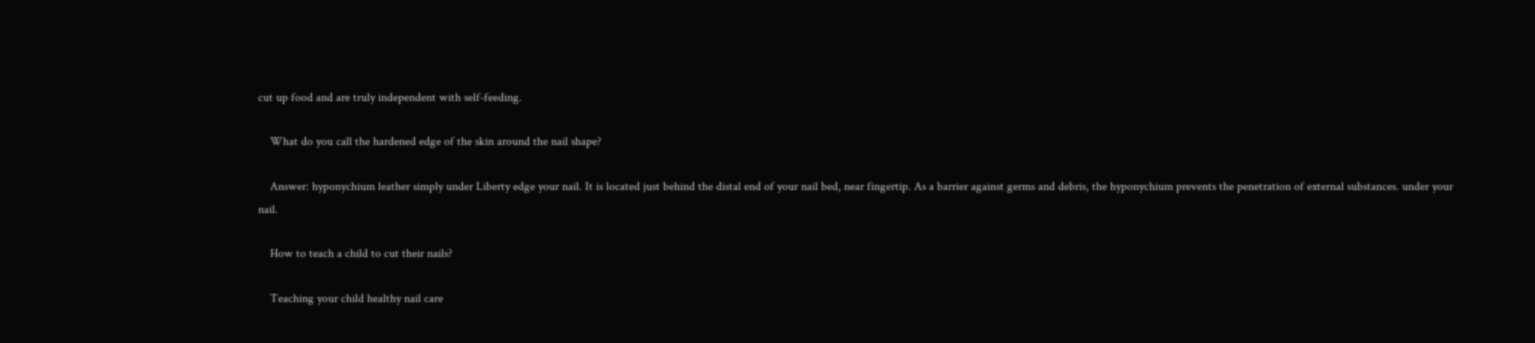cut up food and are truly independent with self-feeding.

    What do you call the hardened edge of the skin around the nail shape?

    Answer: hyponychium leather simply under Liberty edge your nail. It is located just behind the distal end of your nail bed, near fingertip. As a barrier against germs and debris, the hyponychium prevents the penetration of external substances. under your nail.

    How to teach a child to cut their nails?

    Teaching your child healthy nail care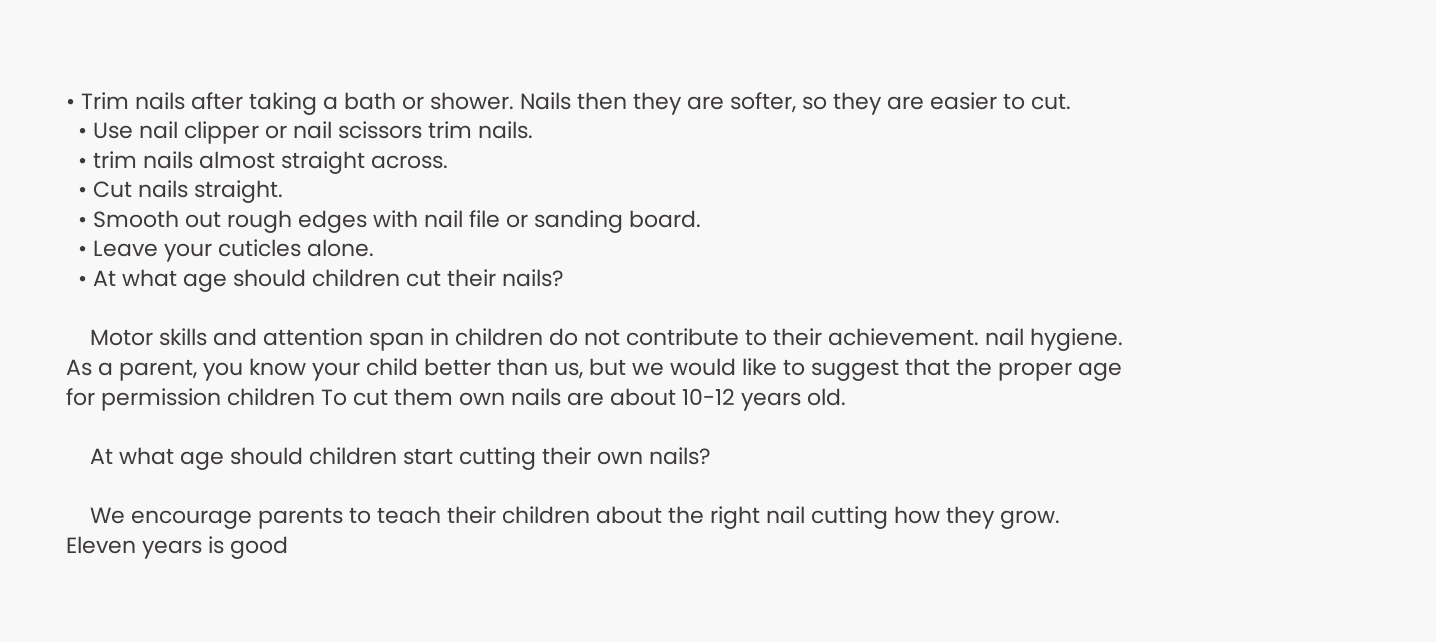• Trim nails after taking a bath or shower. Nails then they are softer, so they are easier to cut.
  • Use nail clipper or nail scissors trim nails.
  • trim nails almost straight across.
  • Cut nails straight.
  • Smooth out rough edges with nail file or sanding board.
  • Leave your cuticles alone.
  • At what age should children cut their nails?

    Motor skills and attention span in children do not contribute to their achievement. nail hygiene. As a parent, you know your child better than us, but we would like to suggest that the proper age for permission children To cut them own nails are about 10-12 years old.

    At what age should children start cutting their own nails?

    We encourage parents to teach their children about the right nail cutting how they grow. Eleven years is good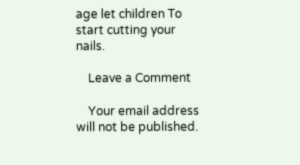age let children To start cutting your nails.

    Leave a Comment

    Your email address will not be published.